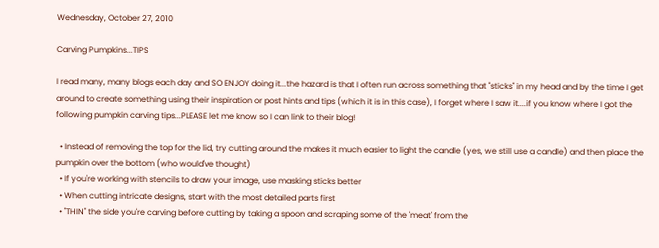Wednesday, October 27, 2010

Carving Pumpkins...TIPS

I read many, many blogs each day and SO ENJOY doing it...the hazard is that I often run across something that "sticks" in my head and by the time I get around to create something using their inspiration or post hints and tips (which it is in this case), I forget where I saw it....if you know where I got the following pumpkin carving tips...PLEASE let me know so I can link to their blog!

  • Instead of removing the top for the lid, try cutting around the makes it much easier to light the candle (yes, we still use a candle) and then place the pumpkin over the bottom (who would've thought)
  • If you're working with stencils to draw your image, use masking sticks better
  • When cutting intricate designs, start with the most detailed parts first
  • "THIN" the side you're carving before cutting by taking a spoon and scraping some of the 'meat' from the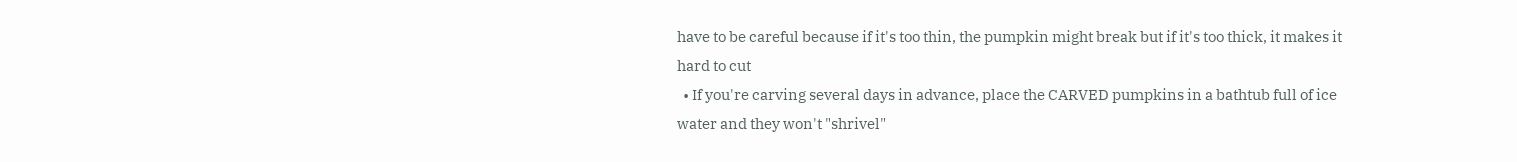have to be careful because if it's too thin, the pumpkin might break but if it's too thick, it makes it hard to cut
  • If you're carving several days in advance, place the CARVED pumpkins in a bathtub full of ice water and they won't "shrivel"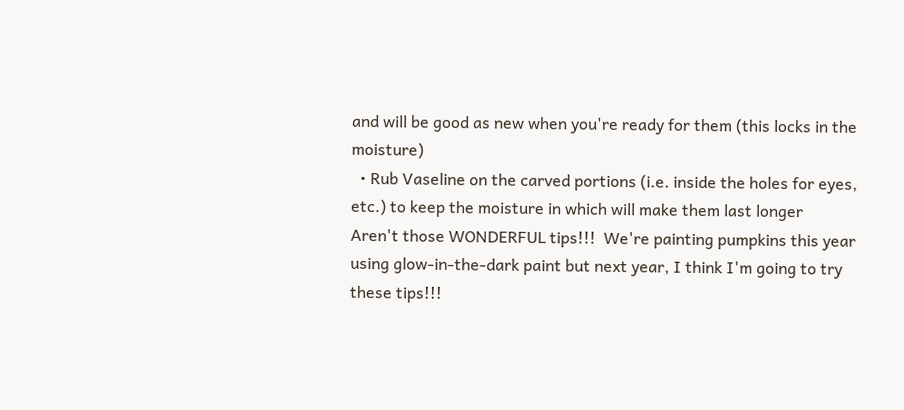and will be good as new when you're ready for them (this locks in the moisture)
  • Rub Vaseline on the carved portions (i.e. inside the holes for eyes, etc.) to keep the moisture in which will make them last longer
Aren't those WONDERFUL tips!!!  We're painting pumpkins this year using glow-in-the-dark paint but next year, I think I'm going to try these tips!!!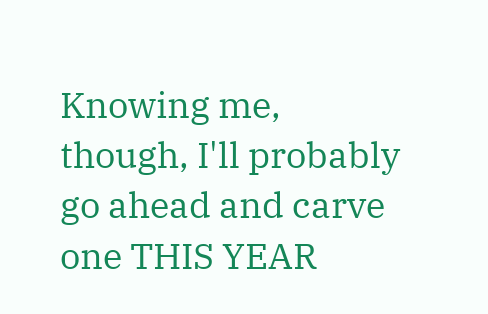Knowing me, though, I'll probably go ahead and carve one THIS YEAR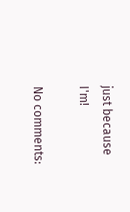just because I'm!

No comments: